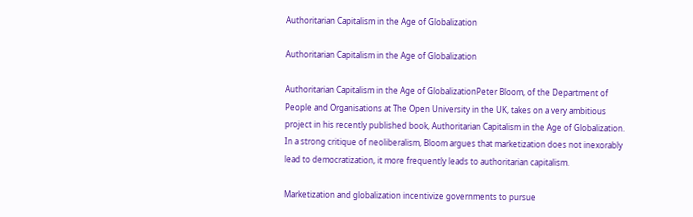Authoritarian Capitalism in the Age of Globalization

Authoritarian Capitalism in the Age of Globalization

Authoritarian Capitalism in the Age of GlobalizationPeter Bloom, of the Department of People and Organisations at The Open University in the UK, takes on a very ambitious project in his recently published book, Authoritarian Capitalism in the Age of Globalization. In a strong critique of neoliberalism, Bloom argues that marketization does not inexorably lead to democratization, it more frequently leads to authoritarian capitalism.

Marketization and globalization incentivize governments to pursue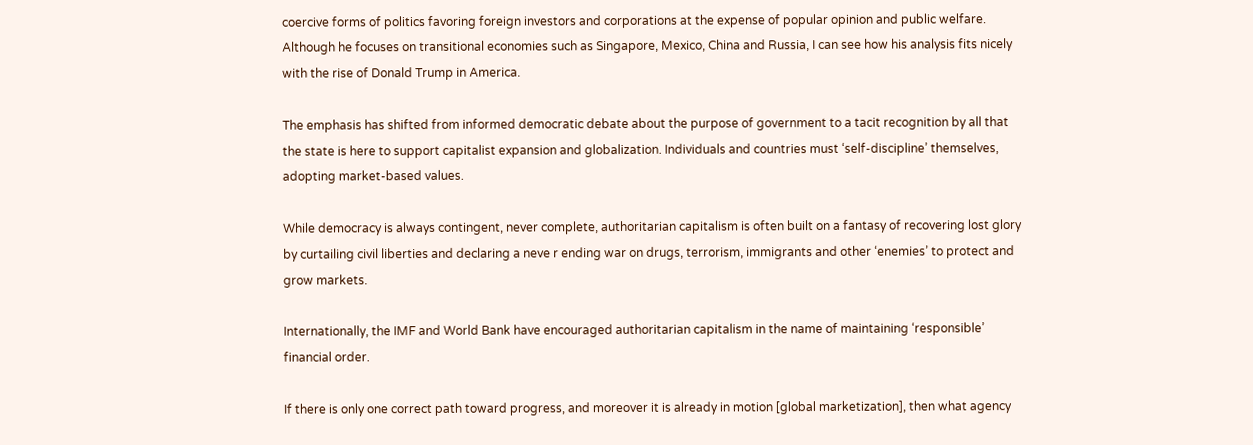coercive forms of politics favoring foreign investors and corporations at the expense of popular opinion and public welfare. Although he focuses on transitional economies such as Singapore, Mexico, China and Russia, I can see how his analysis fits nicely with the rise of Donald Trump in America.

The emphasis has shifted from informed democratic debate about the purpose of government to a tacit recognition by all that the state is here to support capitalist expansion and globalization. Individuals and countries must ‘self-discipline’ themselves, adopting market-based values.

While democracy is always contingent, never complete, authoritarian capitalism is often built on a fantasy of recovering lost glory by curtailing civil liberties and declaring a neve r ending war on drugs, terrorism, immigrants and other ‘enemies’ to protect and grow markets.

Internationally, the IMF and World Bank have encouraged authoritarian capitalism in the name of maintaining ‘responsible’ financial order.

If there is only one correct path toward progress, and moreover it is already in motion [global marketization], then what agency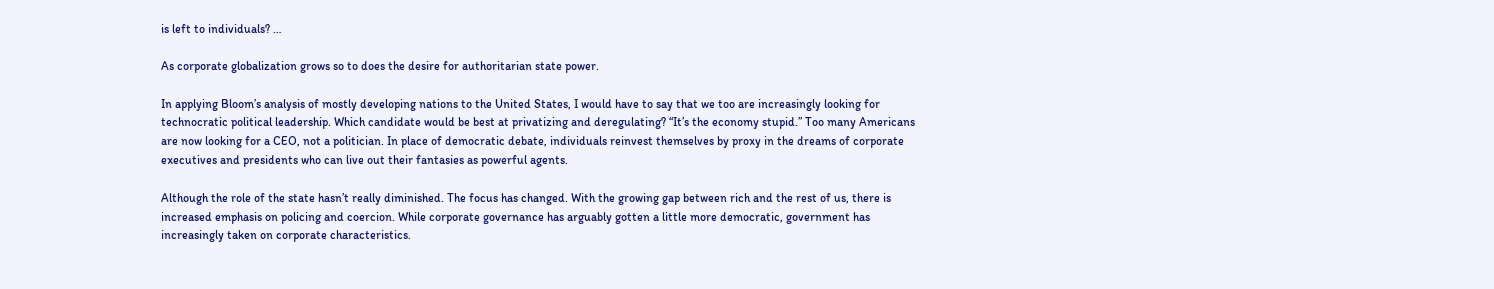is left to individuals? …

As corporate globalization grows so to does the desire for authoritarian state power.

In applying Bloom’s analysis of mostly developing nations to the United States, I would have to say that we too are increasingly looking for technocratic political leadership. Which candidate would be best at privatizing and deregulating? “It’s the economy stupid.” Too many Americans are now looking for a CEO, not a politician. In place of democratic debate, individuals reinvest themselves by proxy in the dreams of corporate executives and presidents who can live out their fantasies as powerful agents.

Although the role of the state hasn’t really diminished. The focus has changed. With the growing gap between rich and the rest of us, there is increased emphasis on policing and coercion. While corporate governance has arguably gotten a little more democratic, government has increasingly taken on corporate characteristics.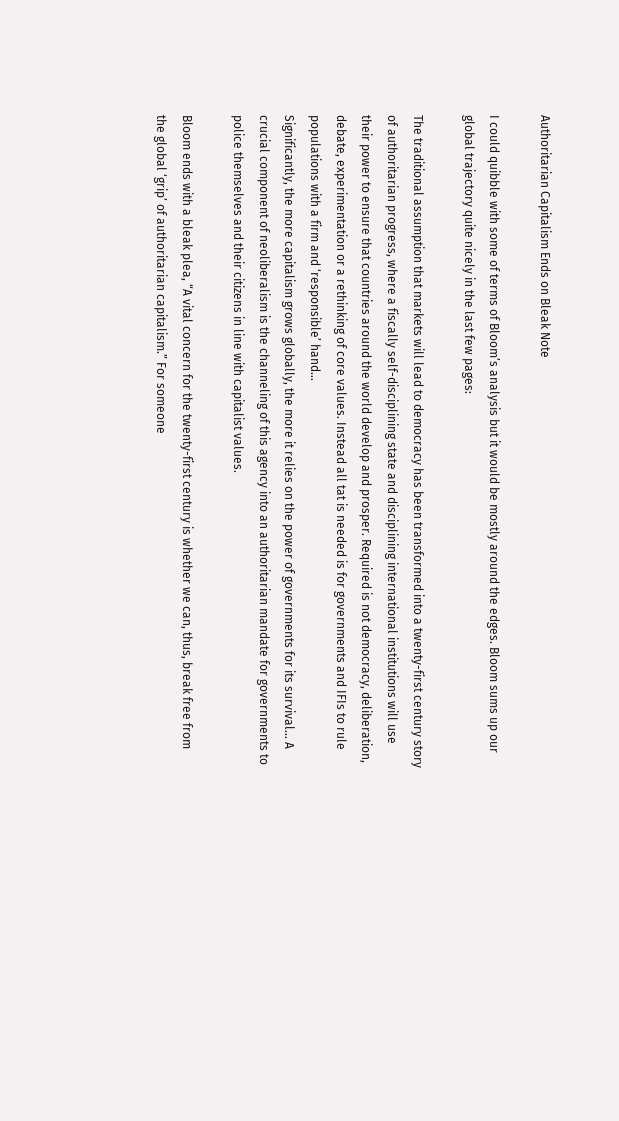Authoritarian Capitalism Ends on Bleak Note

I could quibble with some of terms of Bloom’s analysis but it would be mostly around the edges. Bloom sums up our global trajectory quite nicely in the last few pages:

The traditional assumption that markets will lead to democracy has been transformed into a twenty-first century story of authoritarian progress, where a fiscally self-disciplining state and disciplining international institutions will use their power to ensure that countries around the world develop and prosper. Required is not democracy, deliberation, debate, experimentation or a rethinking of core values. Instead all tat is needed is for governments and IFIs to rule populations with a firm and ‘responsible’ hand…
Significantly, the more capitalism grows globally, the more it relies on the power of governments for its survival… A crucial component of neoliberalism is the channeling of this agency into an authoritarian mandate for governments to police themselves and their citizens in line with capitalist values.

Bloom ends with a bleak plea, “A vital concern for the twenty-first century is whether we can, thus, break free from the global ‘grip’ of authoritarian capitalism.” For someone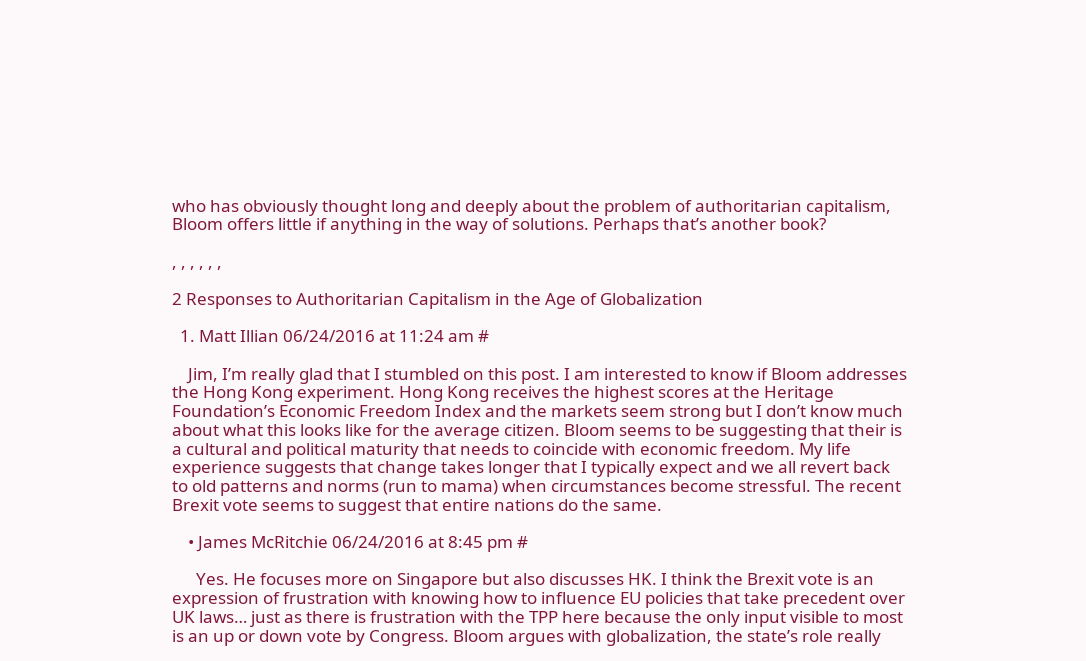who has obviously thought long and deeply about the problem of authoritarian capitalism, Bloom offers little if anything in the way of solutions. Perhaps that’s another book?

, , , , , ,

2 Responses to Authoritarian Capitalism in the Age of Globalization

  1. Matt Illian 06/24/2016 at 11:24 am #

    Jim, I’m really glad that I stumbled on this post. I am interested to know if Bloom addresses the Hong Kong experiment. Hong Kong receives the highest scores at the Heritage Foundation’s Economic Freedom Index and the markets seem strong but I don’t know much about what this looks like for the average citizen. Bloom seems to be suggesting that their is a cultural and political maturity that needs to coincide with economic freedom. My life experience suggests that change takes longer that I typically expect and we all revert back to old patterns and norms (run to mama) when circumstances become stressful. The recent Brexit vote seems to suggest that entire nations do the same.

    • James McRitchie 06/24/2016 at 8:45 pm #

      Yes. He focuses more on Singapore but also discusses HK. I think the Brexit vote is an expression of frustration with knowing how to influence EU policies that take precedent over UK laws… just as there is frustration with the TPP here because the only input visible to most is an up or down vote by Congress. Bloom argues with globalization, the state’s role really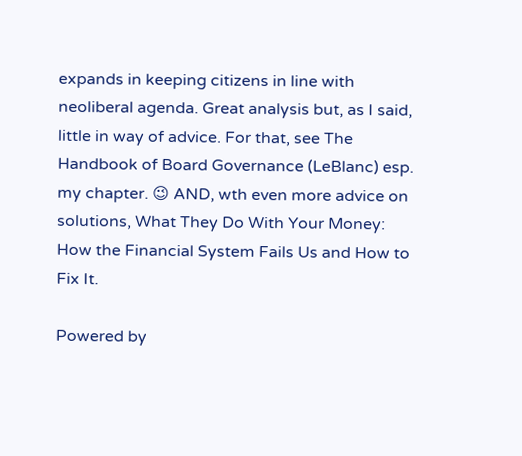expands in keeping citizens in line with neoliberal agenda. Great analysis but, as I said, little in way of advice. For that, see The Handbook of Board Governance (LeBlanc) esp. my chapter. 😉 AND, wth even more advice on solutions, What They Do With Your Money: How the Financial System Fails Us and How to Fix It.

Powered by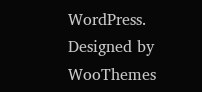WordPress. Designed by WooThemes